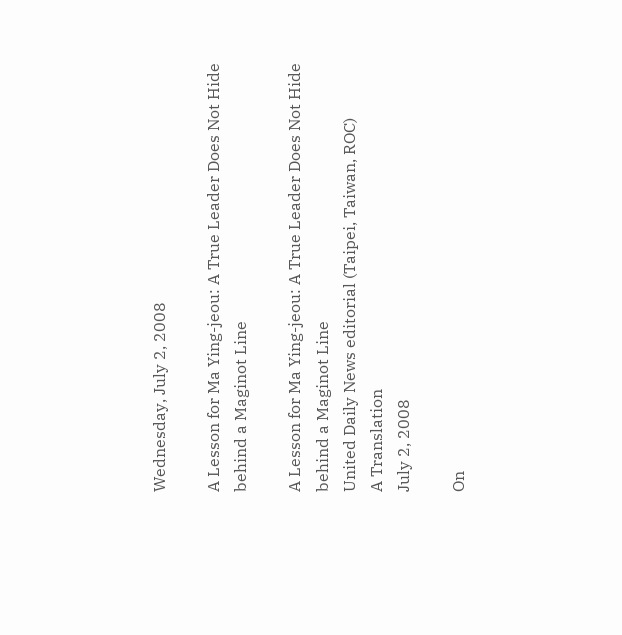Wednesday, July 2, 2008

A Lesson for Ma Ying-jeou: A True Leader Does Not Hide behind a Maginot Line

A Lesson for Ma Ying-jeou: A True Leader Does Not Hide behind a Maginot Line
United Daily News editorial (Taipei, Taiwan, ROC)
A Translation
July 2, 2008

On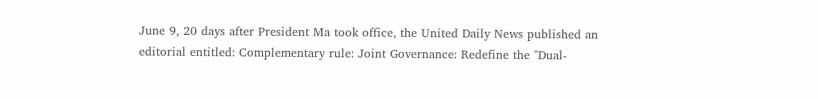June 9, 20 days after President Ma took office, the United Daily News published an editorial entitled: Complementary rule: Joint Governance: Redefine the "Dual-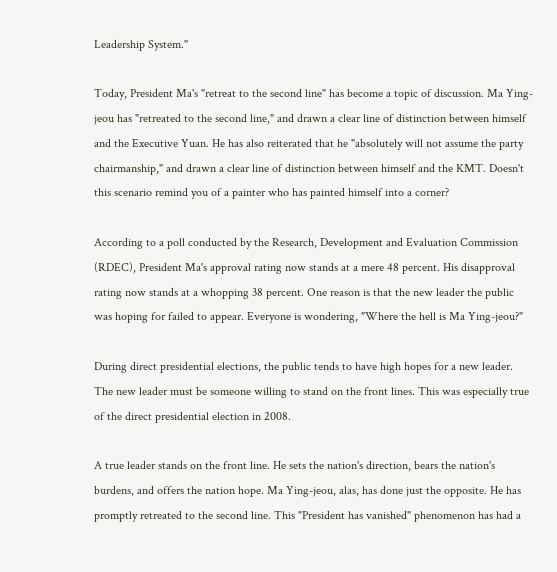Leadership System."

Today, President Ma's "retreat to the second line" has become a topic of discussion. Ma Ying-jeou has "retreated to the second line," and drawn a clear line of distinction between himself and the Executive Yuan. He has also reiterated that he "absolutely will not assume the party chairmanship," and drawn a clear line of distinction between himself and the KMT. Doesn't this scenario remind you of a painter who has painted himself into a corner?

According to a poll conducted by the Research, Development and Evaluation Commission (RDEC), President Ma's approval rating now stands at a mere 48 percent. His disapproval rating now stands at a whopping 38 percent. One reason is that the new leader the public was hoping for failed to appear. Everyone is wondering, "Where the hell is Ma Ying-jeou?"

During direct presidential elections, the public tends to have high hopes for a new leader. The new leader must be someone willing to stand on the front lines. This was especially true of the direct presidential election in 2008.

A true leader stands on the front line. He sets the nation's direction, bears the nation's burdens, and offers the nation hope. Ma Ying-jeou, alas, has done just the opposite. He has promptly retreated to the second line. This "President has vanished" phenomenon has had a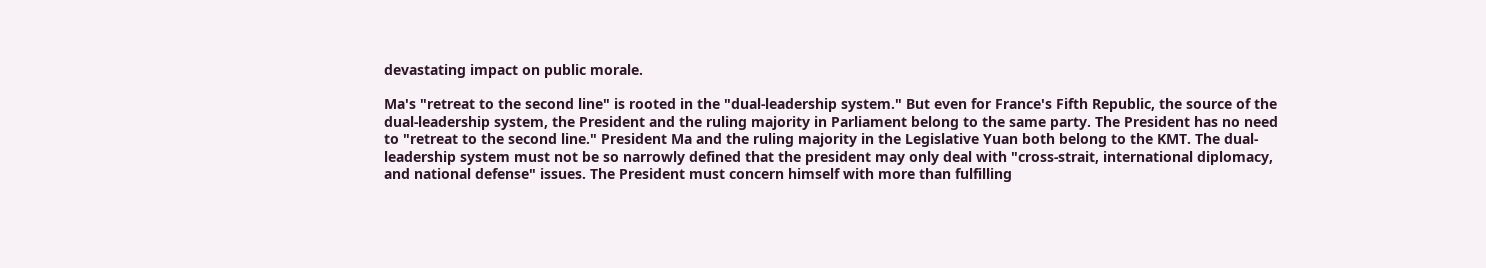devastating impact on public morale.

Ma's "retreat to the second line" is rooted in the "dual-leadership system." But even for France's Fifth Republic, the source of the dual-leadership system, the President and the ruling majority in Parliament belong to the same party. The President has no need to "retreat to the second line." President Ma and the ruling majority in the Legislative Yuan both belong to the KMT. The dual-leadership system must not be so narrowly defined that the president may only deal with "cross-strait, international diplomacy, and national defense" issues. The President must concern himself with more than fulfilling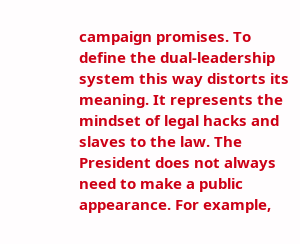campaign promises. To define the dual-leadership system this way distorts its meaning. It represents the mindset of legal hacks and slaves to the law. The President does not always need to make a public appearance. For example,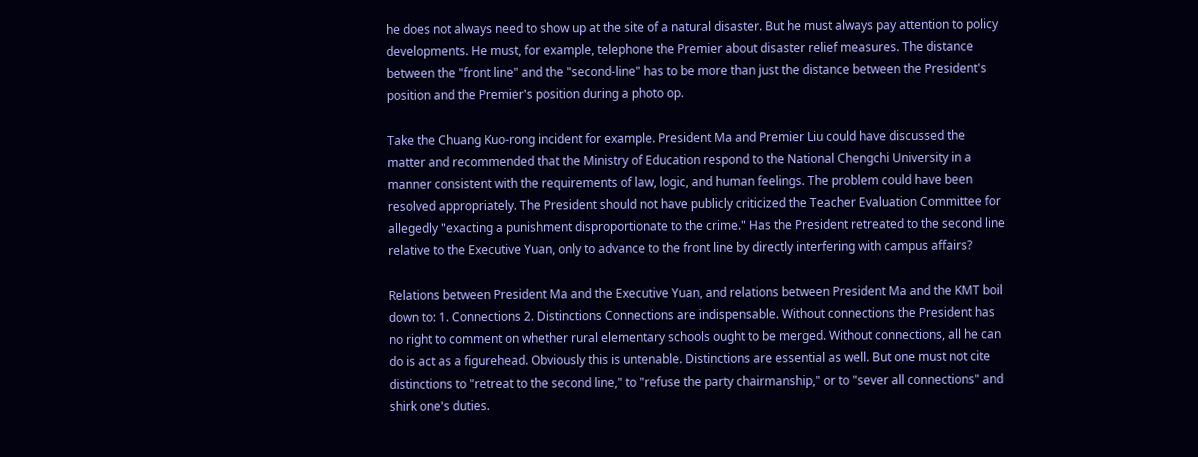he does not always need to show up at the site of a natural disaster. But he must always pay attention to policy developments. He must, for example, telephone the Premier about disaster relief measures. The distance between the "front line" and the "second-line" has to be more than just the distance between the President's position and the Premier's position during a photo op.

Take the Chuang Kuo-rong incident for example. President Ma and Premier Liu could have discussed the matter and recommended that the Ministry of Education respond to the National Chengchi University in a manner consistent with the requirements of law, logic, and human feelings. The problem could have been resolved appropriately. The President should not have publicly criticized the Teacher Evaluation Committee for allegedly "exacting a punishment disproportionate to the crime." Has the President retreated to the second line relative to the Executive Yuan, only to advance to the front line by directly interfering with campus affairs?

Relations between President Ma and the Executive Yuan, and relations between President Ma and the KMT boil down to: 1. Connections 2. Distinctions Connections are indispensable. Without connections the President has no right to comment on whether rural elementary schools ought to be merged. Without connections, all he can do is act as a figurehead. Obviously this is untenable. Distinctions are essential as well. But one must not cite distinctions to "retreat to the second line," to "refuse the party chairmanship," or to "sever all connections" and shirk one's duties.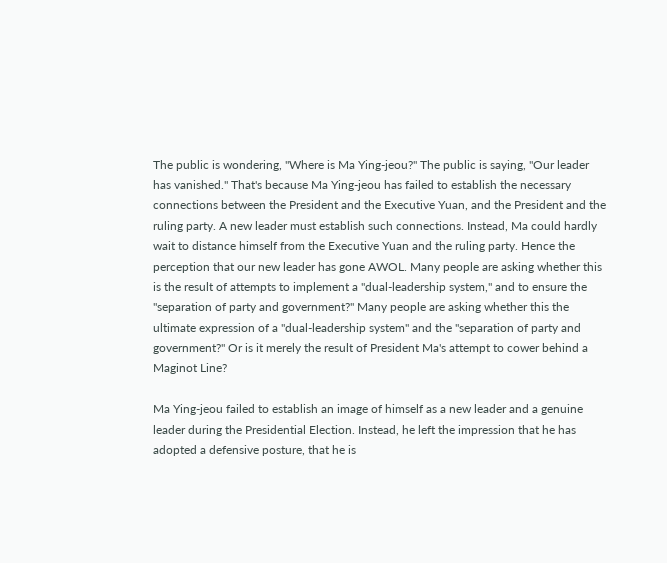The public is wondering, "Where is Ma Ying-jeou?" The public is saying, "Our leader has vanished." That's because Ma Ying-jeou has failed to establish the necessary connections between the President and the Executive Yuan, and the President and the ruling party. A new leader must establish such connections. Instead, Ma could hardly wait to distance himself from the Executive Yuan and the ruling party. Hence the perception that our new leader has gone AWOL. Many people are asking whether this is the result of attempts to implement a "dual-leadership system," and to ensure the "separation of party and government?" Many people are asking whether this the ultimate expression of a "dual-leadership system" and the "separation of party and government?" Or is it merely the result of President Ma's attempt to cower behind a Maginot Line?

Ma Ying-jeou failed to establish an image of himself as a new leader and a genuine leader during the Presidential Election. Instead, he left the impression that he has adopted a defensive posture, that he is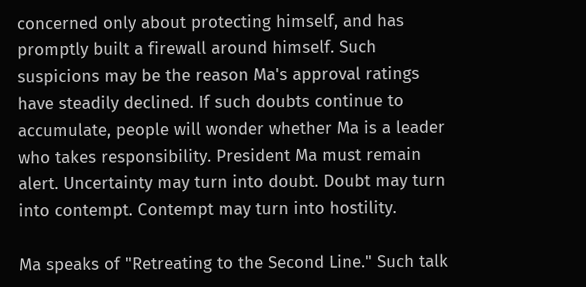concerned only about protecting himself, and has promptly built a firewall around himself. Such suspicions may be the reason Ma's approval ratings have steadily declined. If such doubts continue to accumulate, people will wonder whether Ma is a leader who takes responsibility. President Ma must remain alert. Uncertainty may turn into doubt. Doubt may turn into contempt. Contempt may turn into hostility.

Ma speaks of "Retreating to the Second Line." Such talk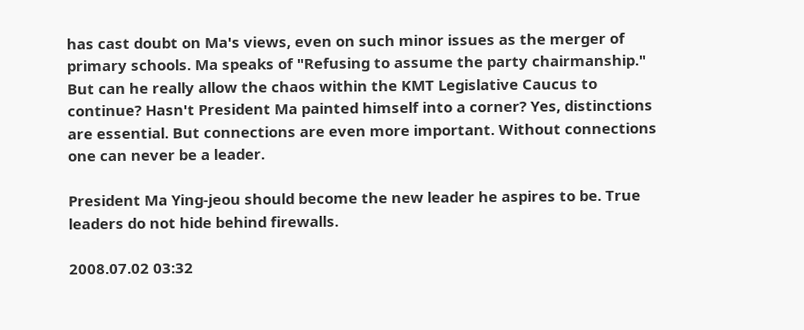has cast doubt on Ma's views, even on such minor issues as the merger of primary schools. Ma speaks of "Refusing to assume the party chairmanship." But can he really allow the chaos within the KMT Legislative Caucus to continue? Hasn't President Ma painted himself into a corner? Yes, distinctions are essential. But connections are even more important. Without connections one can never be a leader.

President Ma Ying-jeou should become the new leader he aspires to be. True leaders do not hide behind firewalls.

2008.07.02 03:32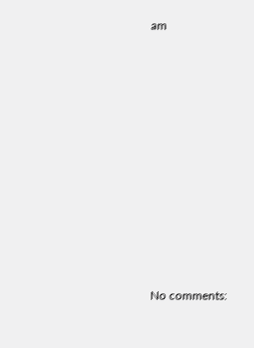am














No comments: